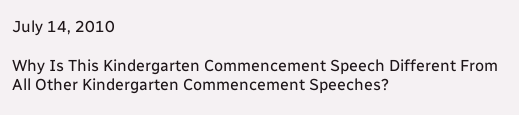July 14, 2010

Why Is This Kindergarten Commencement Speech Different From All Other Kindergarten Commencement Speeches?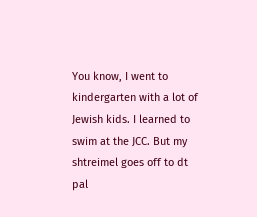You know, I went to kindergarten with a lot of Jewish kids. I learned to swim at the JCC. But my shtreimel goes off to dt pal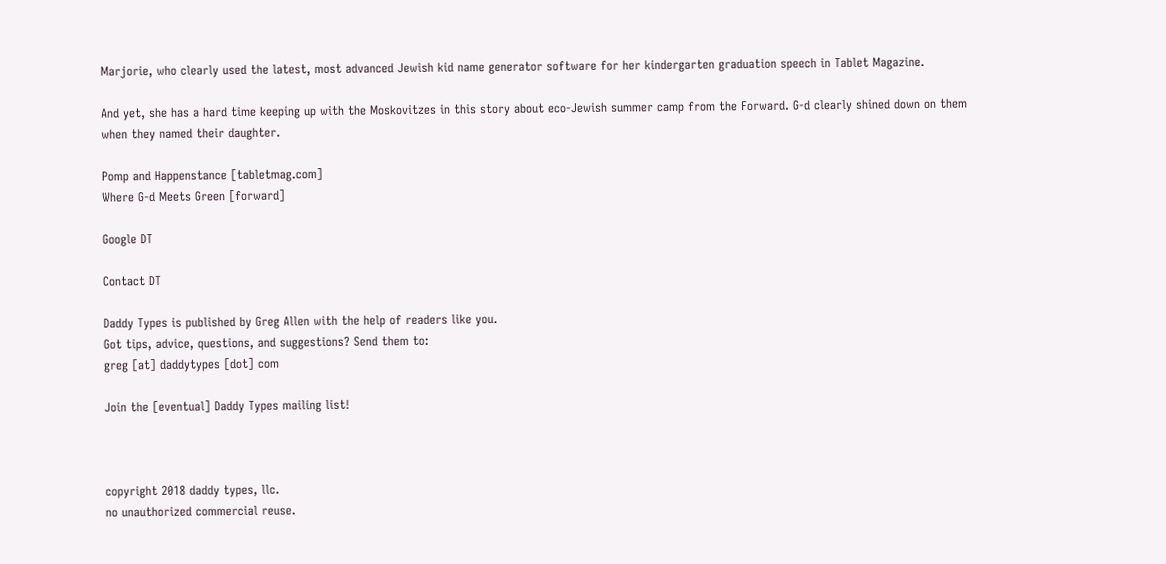Marjorie, who clearly used the latest, most advanced Jewish kid name generator software for her kindergarten graduation speech in Tablet Magazine.

And yet, she has a hard time keeping up with the Moskovitzes in this story about eco-Jewish summer camp from the Forward. G-d clearly shined down on them when they named their daughter.

Pomp and Happenstance [tabletmag.com]
Where G-d Meets Green [forward]

Google DT

Contact DT

Daddy Types is published by Greg Allen with the help of readers like you.
Got tips, advice, questions, and suggestions? Send them to:
greg [at] daddytypes [dot] com

Join the [eventual] Daddy Types mailing list!



copyright 2018 daddy types, llc.
no unauthorized commercial reuse.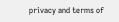privacy and terms of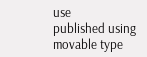use
published using movable type